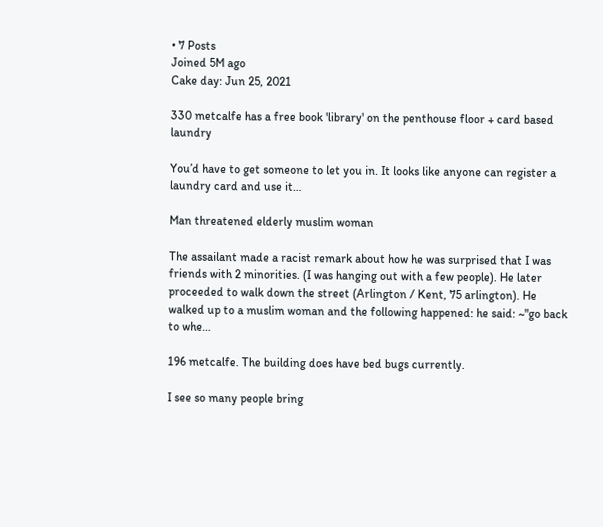• 7 Posts
Joined 5M ago
Cake day: Jun 25, 2021

330 metcalfe has a free book 'library' on the penthouse floor + card based laundry

You’d have to get someone to let you in. It looks like anyone can register a laundry card and use it…

Man threatened elderly muslim woman

The assailant made a racist remark about how he was surprised that I was friends with 2 minorities. (I was hanging out with a few people). He later proceeded to walk down the street (Arlington / Kent, 75 arlington). He walked up to a muslim woman and the following happened: he said: ~"go back to whe…

196 metcalfe. The building does have bed bugs currently.

I see so many people bring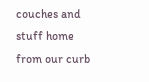couches and stuff home from our curb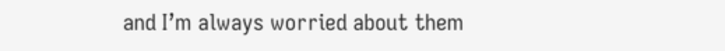and I’m always worried about them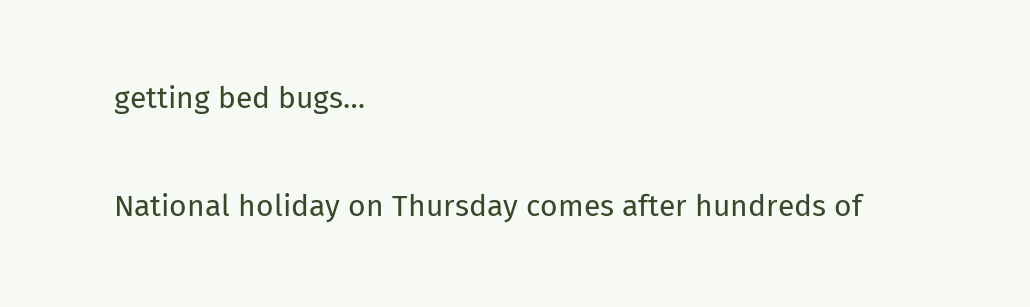getting bed bugs…

National holiday on Thursday comes after hundreds of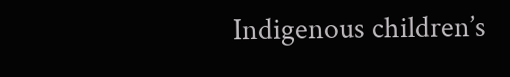Indigenous children’s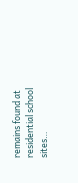remains found at residential school sites…